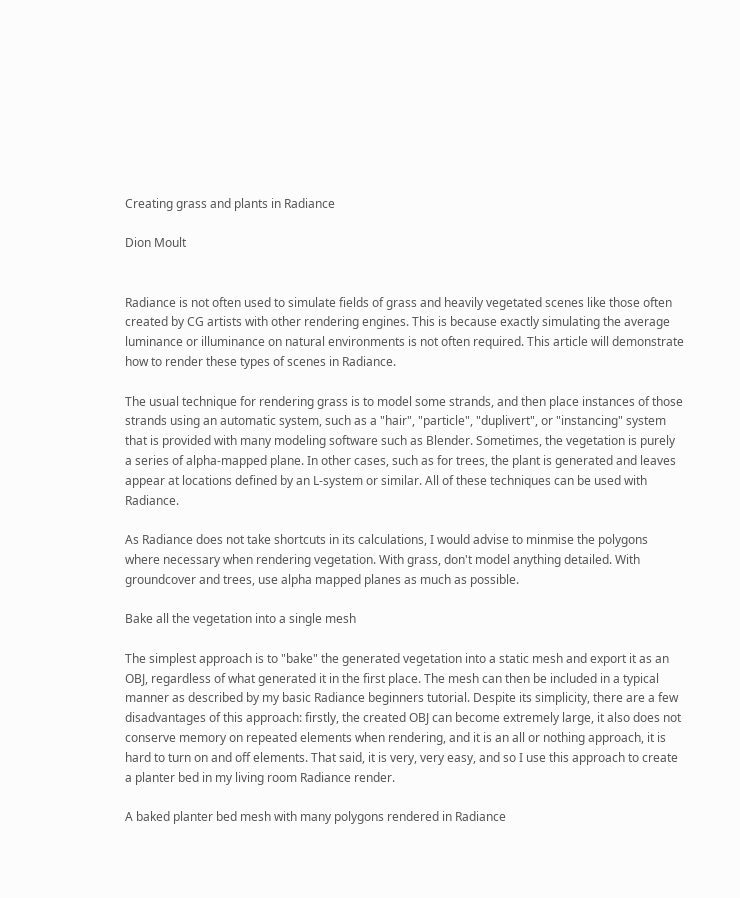Creating grass and plants in Radiance

Dion Moult


Radiance is not often used to simulate fields of grass and heavily vegetated scenes like those often created by CG artists with other rendering engines. This is because exactly simulating the average luminance or illuminance on natural environments is not often required. This article will demonstrate how to render these types of scenes in Radiance.

The usual technique for rendering grass is to model some strands, and then place instances of those strands using an automatic system, such as a "hair", "particle", "duplivert", or "instancing" system that is provided with many modeling software such as Blender. Sometimes, the vegetation is purely a series of alpha-mapped plane. In other cases, such as for trees, the plant is generated and leaves appear at locations defined by an L-system or similar. All of these techniques can be used with Radiance.

As Radiance does not take shortcuts in its calculations, I would advise to minmise the polygons where necessary when rendering vegetation. With grass, don't model anything detailed. With groundcover and trees, use alpha mapped planes as much as possible.

Bake all the vegetation into a single mesh

The simplest approach is to "bake" the generated vegetation into a static mesh and export it as an OBJ, regardless of what generated it in the first place. The mesh can then be included in a typical manner as described by my basic Radiance beginners tutorial. Despite its simplicity, there are a few disadvantages of this approach: firstly, the created OBJ can become extremely large, it also does not conserve memory on repeated elements when rendering, and it is an all or nothing approach, it is hard to turn on and off elements. That said, it is very, very easy, and so I use this approach to create a planter bed in my living room Radiance render.

A baked planter bed mesh with many polygons rendered in Radiance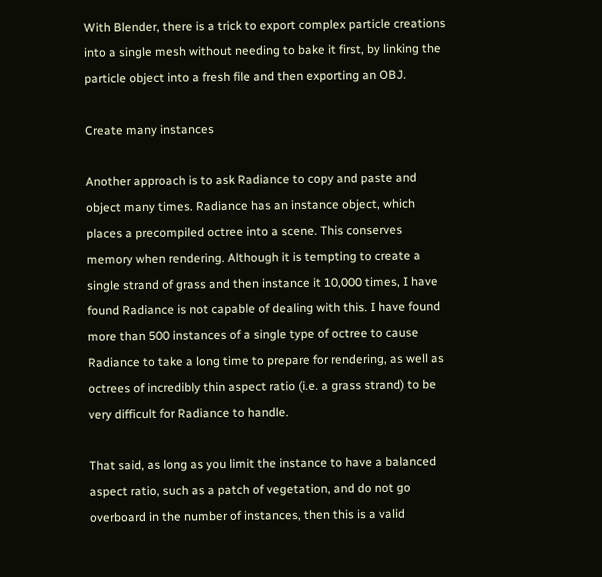With Blender, there is a trick to export complex particle creations into a single mesh without needing to bake it first, by linking the particle object into a fresh file and then exporting an OBJ.

Create many instances

Another approach is to ask Radiance to copy and paste and object many times. Radiance has an instance object, which places a precompiled octree into a scene. This conserves memory when rendering. Although it is tempting to create a single strand of grass and then instance it 10,000 times, I have found Radiance is not capable of dealing with this. I have found more than 500 instances of a single type of octree to cause Radiance to take a long time to prepare for rendering, as well as octrees of incredibly thin aspect ratio (i.e. a grass strand) to be very difficult for Radiance to handle.

That said, as long as you limit the instance to have a balanced aspect ratio, such as a patch of vegetation, and do not go overboard in the number of instances, then this is a valid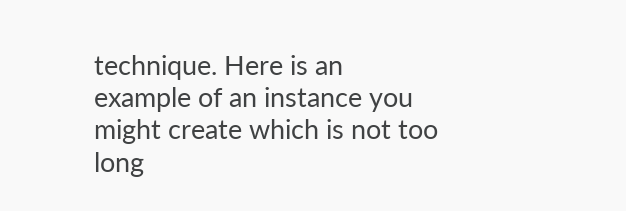technique. Here is an example of an instance you might create which is not too long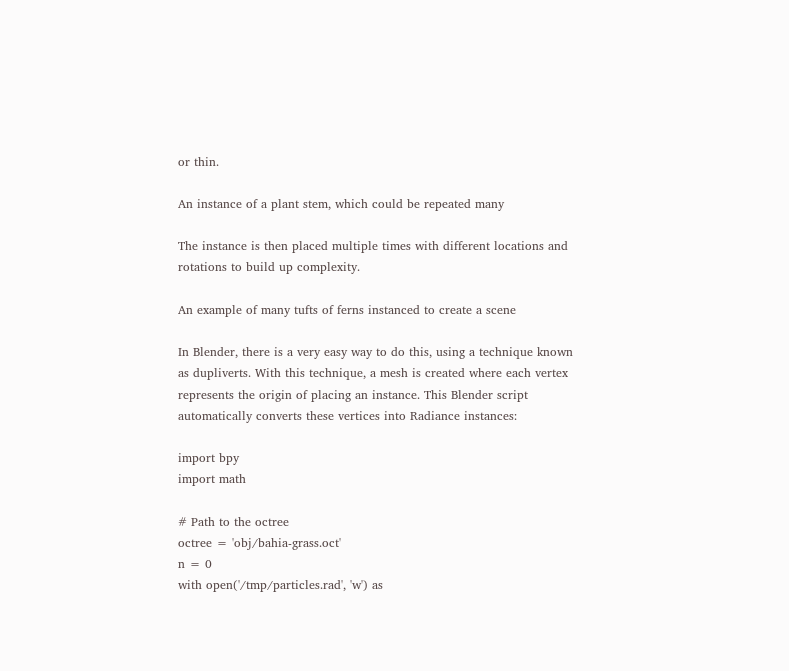or thin.

An instance of a plant stem, which could be repeated many

The instance is then placed multiple times with different locations and rotations to build up complexity.

An example of many tufts of ferns instanced to create a scene

In Blender, there is a very easy way to do this, using a technique known as dupliverts. With this technique, a mesh is created where each vertex represents the origin of placing an instance. This Blender script automatically converts these vertices into Radiance instances:

import bpy
import math

# Path to the octree
octree = 'obj/bahia-grass.oct'
n = 0
with open('/tmp/particles.rad', 'w') as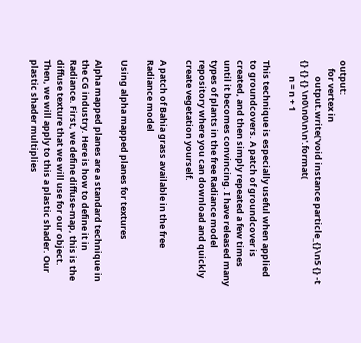output:
    for vertex in
        output.write('void instance particle_{}\n5 {} -t {} {} {} \n0\n0\n\n'.format(
        n = n + 1

This technique is especially useful when applied to groundcovers. A patch of groundcover is created, and then simply repeated a few times until it becomes convincing. I have released many types of plants in the free Radiance model repository where you can download and quickly create vegetation yourself.

A patch of Bahia grass available in the free Radiance model

Using alpha mapped planes for textures

Alpha mapped planes are a standard technique in the CG industry. Here is how to define it in Radiance. First, we define diffuse-map, this is the diffuse texture that we will use for our object. Then, we will apply to this a plastic shader. Our plastic shader multiplies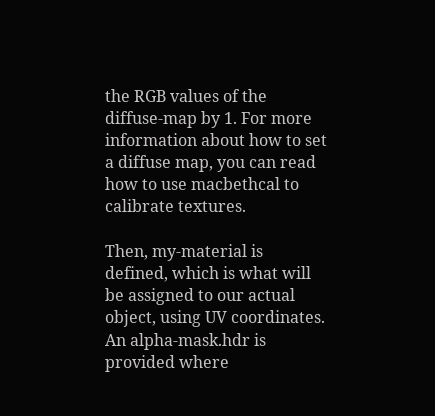the RGB values of the diffuse-map by 1. For more information about how to set a diffuse map, you can read how to use macbethcal to calibrate textures.

Then, my-material is defined, which is what will be assigned to our actual object, using UV coordinates. An alpha-mask.hdr is provided where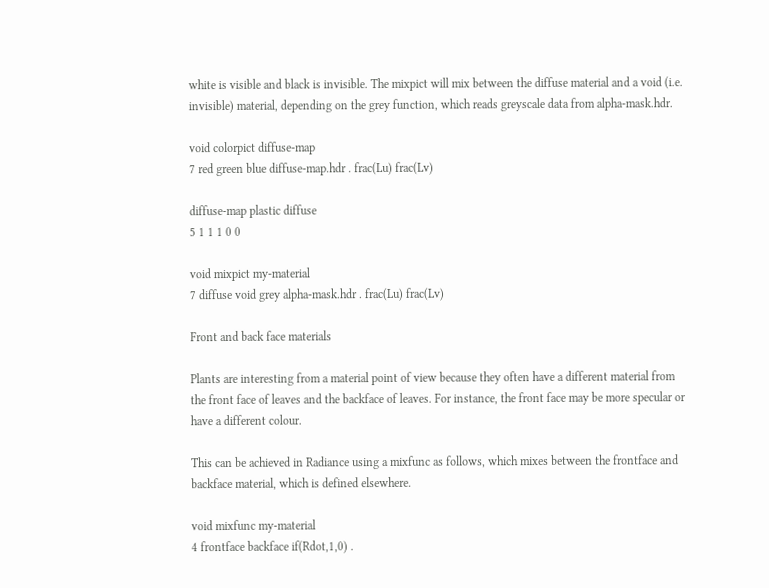white is visible and black is invisible. The mixpict will mix between the diffuse material and a void (i.e. invisible) material, depending on the grey function, which reads greyscale data from alpha-mask.hdr.

void colorpict diffuse-map
7 red green blue diffuse-map.hdr . frac(Lu) frac(Lv)

diffuse-map plastic diffuse
5 1 1 1 0 0

void mixpict my-material
7 diffuse void grey alpha-mask.hdr . frac(Lu) frac(Lv)

Front and back face materials

Plants are interesting from a material point of view because they often have a different material from the front face of leaves and the backface of leaves. For instance, the front face may be more specular or have a different colour.

This can be achieved in Radiance using a mixfunc as follows, which mixes between the frontface and backface material, which is defined elsewhere.

void mixfunc my-material
4 frontface backface if(Rdot,1,0) .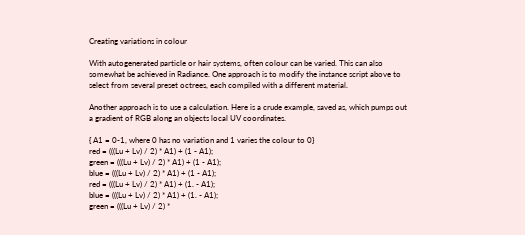Creating variations in colour

With autogenerated particle or hair systems, often colour can be varied. This can also somewhat be achieved in Radiance. One approach is to modify the instance script above to select from several preset octrees, each compiled with a different material.

Another approach is to use a calculation. Here is a crude example, saved as, which pumps out a gradient of RGB along an objects local UV coordinates.

{ A1 = 0-1, where 0 has no variation and 1 varies the colour to 0}
red = (((Lu + Lv) / 2) * A1) + (1 - A1);
green = (((Lu + Lv) / 2) * A1) + (1 - A1);
blue = (((Lu + Lv) / 2) * A1) + (1 - A1);
red = (((Lu + Lv) / 2) * A1) + (1. - A1);
blue = (((Lu + Lv) / 2) * A1) + (1. - A1);
green = (((Lu + Lv) / 2) *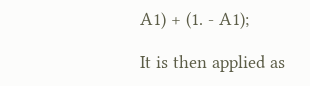A1) + (1. - A1);

It is then applied as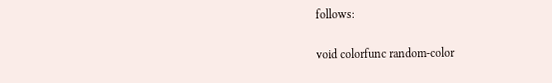follows:

void colorfunc random-color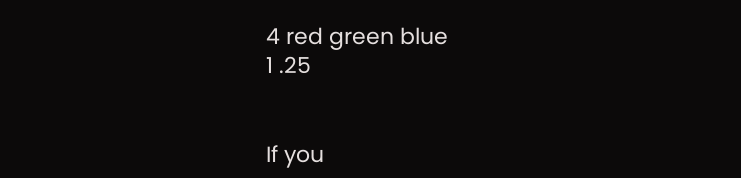4 red green blue
1 .25


If you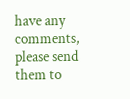have any comments, please send them to